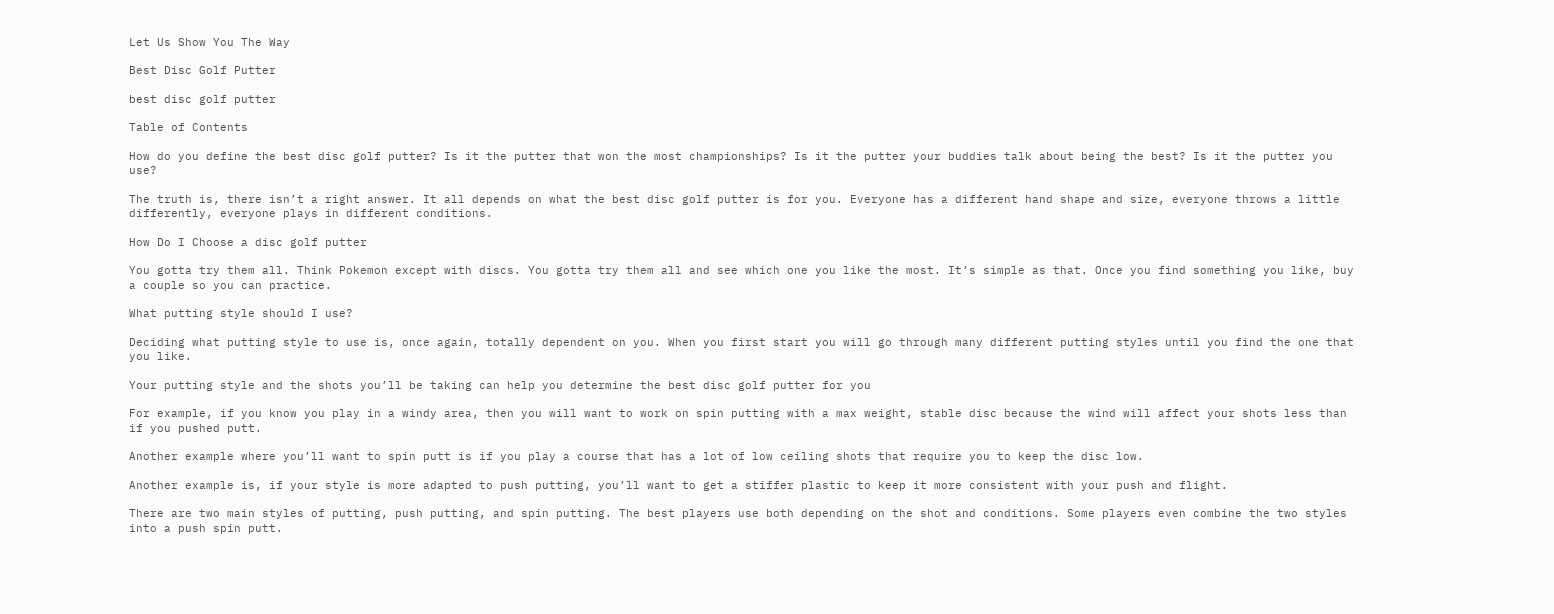Let Us Show You The Way

Best Disc Golf Putter

best disc golf putter

Table of Contents

How do you define the best disc golf putter? Is it the putter that won the most championships? Is it the putter your buddies talk about being the best? Is it the putter you use?

The truth is, there isn’t a right answer. It all depends on what the best disc golf putter is for you. Everyone has a different hand shape and size, everyone throws a little differently, everyone plays in different conditions.

How Do I Choose a disc golf putter

You gotta try them all. Think Pokemon except with discs. You gotta try them all and see which one you like the most. It’s simple as that. Once you find something you like, buy a couple so you can practice.

What putting style should I use?

Deciding what putting style to use is, once again, totally dependent on you. When you first start you will go through many different putting styles until you find the one that you like.

Your putting style and the shots you’ll be taking can help you determine the best disc golf putter for you

For example, if you know you play in a windy area, then you will want to work on spin putting with a max weight, stable disc because the wind will affect your shots less than if you pushed putt.

Another example where you’ll want to spin putt is if you play a course that has a lot of low ceiling shots that require you to keep the disc low.

Another example is, if your style is more adapted to push putting, you’ll want to get a stiffer plastic to keep it more consistent with your push and flight.

There are two main styles of putting, push putting, and spin putting. The best players use both depending on the shot and conditions. Some players even combine the two styles into a push spin putt.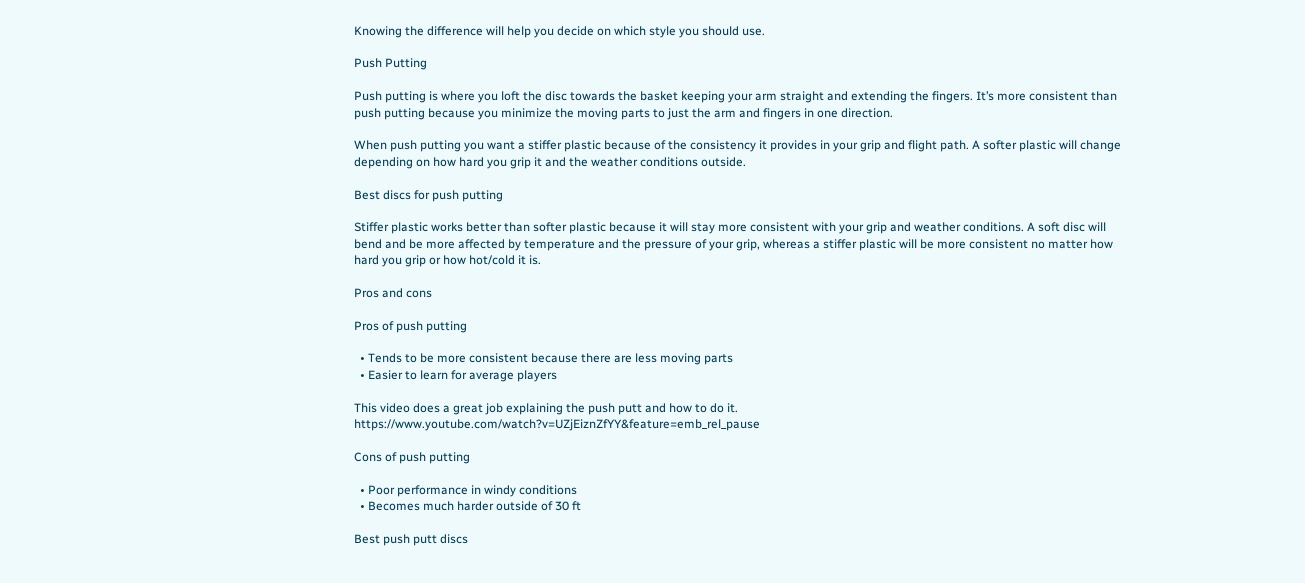Knowing the difference will help you decide on which style you should use.

Push Putting

Push putting is where you loft the disc towards the basket keeping your arm straight and extending the fingers. It’s more consistent than push putting because you minimize the moving parts to just the arm and fingers in one direction.

When push putting you want a stiffer plastic because of the consistency it provides in your grip and flight path. A softer plastic will change depending on how hard you grip it and the weather conditions outside.

Best discs for push putting

Stiffer plastic works better than softer plastic because it will stay more consistent with your grip and weather conditions. A soft disc will bend and be more affected by temperature and the pressure of your grip, whereas a stiffer plastic will be more consistent no matter how hard you grip or how hot/cold it is.

Pros and cons

Pros of push putting

  • Tends to be more consistent because there are less moving parts
  • Easier to learn for average players

This video does a great job explaining the push putt and how to do it. https://www.youtube.com/watch?v=UZjEiznZfYY&feature=emb_rel_pause

Cons of push putting

  • Poor performance in windy conditions
  • Becomes much harder outside of 30 ft

Best push putt discs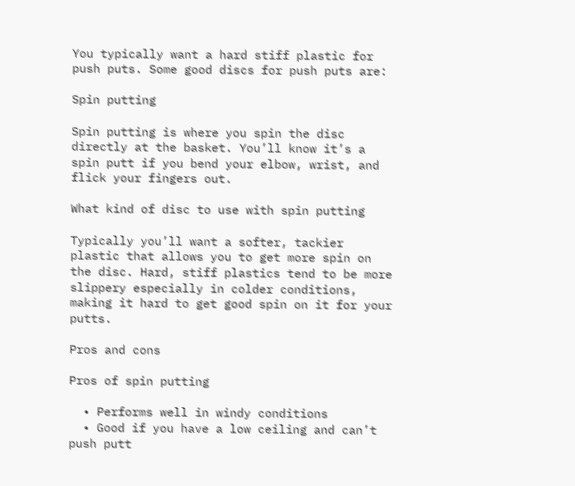You typically want a hard stiff plastic for push puts. Some good discs for push puts are:

Spin putting

Spin putting is where you spin the disc directly at the basket. You’ll know it’s a spin putt if you bend your elbow, wrist, and flick your fingers out.

What kind of disc to use with spin putting

Typically you’ll want a softer, tackier plastic that allows you to get more spin on the disc. Hard, stiff plastics tend to be more slippery especially in colder conditions, making it hard to get good spin on it for your putts.

Pros and cons

Pros of spin putting

  • Performs well in windy conditions
  • Good if you have a low ceiling and can’t push putt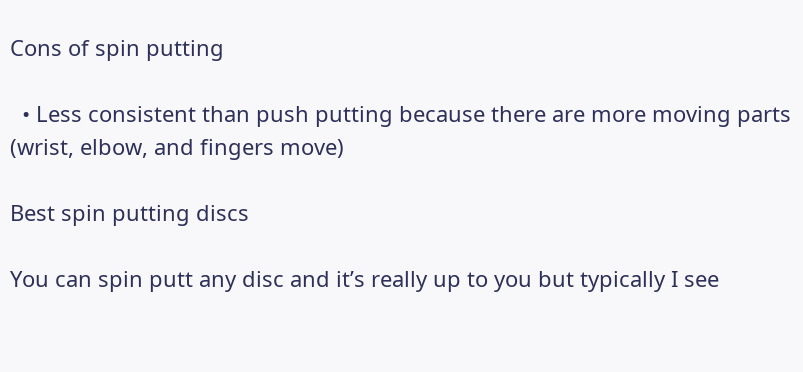Cons of spin putting

  • Less consistent than push putting because there are more moving parts (wrist, elbow, and fingers move)

Best spin putting discs

You can spin putt any disc and it’s really up to you but typically I see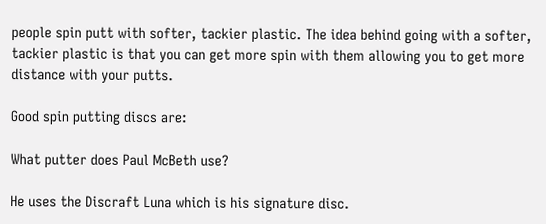people spin putt with softer, tackier plastic. The idea behind going with a softer, tackier plastic is that you can get more spin with them allowing you to get more distance with your putts.

Good spin putting discs are:

What putter does Paul McBeth use?

He uses the Discraft Luna which is his signature disc.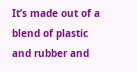It’s made out of a blend of plastic and rubber and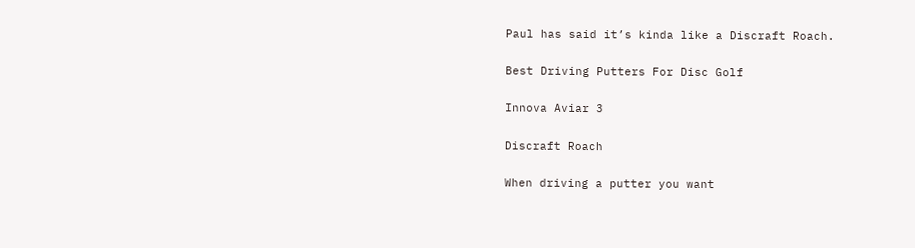Paul has said it’s kinda like a Discraft Roach.

Best Driving Putters For Disc Golf

Innova Aviar 3

Discraft Roach

When driving a putter you want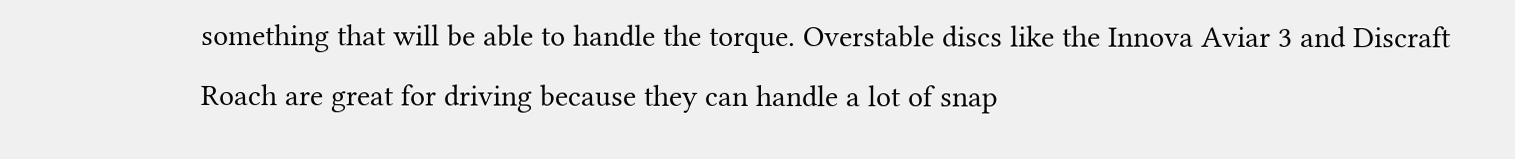something that will be able to handle the torque. Overstable discs like the Innova Aviar 3 and Discraft Roach are great for driving because they can handle a lot of snap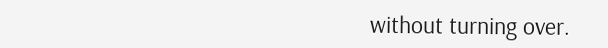without turning over.